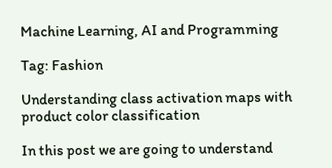Machine Learning, AI and Programming

Tag: Fashion

Understanding class activation maps with product color classification

In this post we are going to understand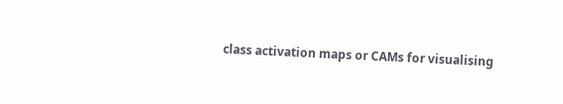class activation maps or CAMs for visualising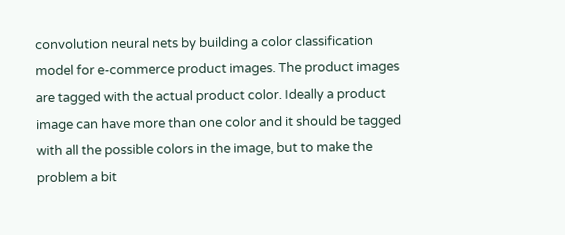convolution neural nets by building a color classification model for e-commerce product images. The product images are tagged with the actual product color. Ideally a product image can have more than one color and it should be tagged with all the possible colors in the image, but to make the problem a bit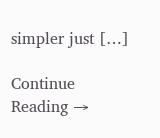simpler just […]

Continue Reading →